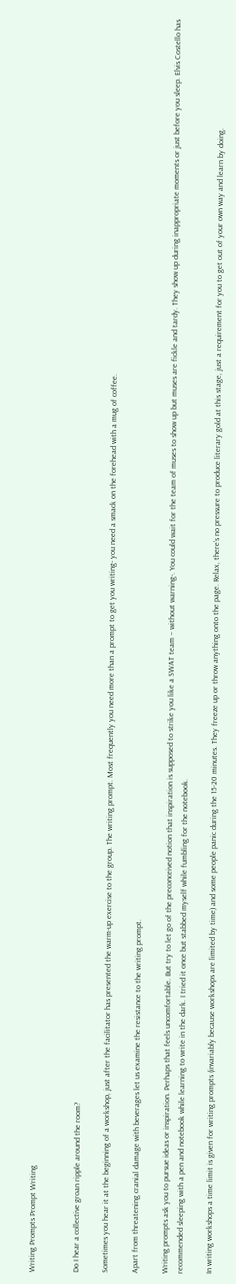Writing Prompts Prompt Writing


Do I hear a collective groan ripple around the room?

Sometimes you hear it at the beginning of a workshop, just after the facilitator has presented the warm-up exercise to the group. The writing prompt. Most frequently you need more than a prompt to get you writing- you need a smack on the forehead with a mug of coffee.

Apart from threatening cranial damage with beverages let us examine the resistance to the writing prompt.

Writing prompts ask you to pursue ideas or inspiration. Perhaps that feels uncomfortable. But try to let go of the preconceived notion that inspiration is supposed to strike you like a SWAT team – without warning-. You could wait for the team of muses to show up but muses are fickle and tardy. They show up during inappropriate moments or just before you sleep. Elvis Costello has recommended sleeping with a pen and notebook while learning to write in the dark. I tried it once but stabbed myself while fumbling for the notebook.

In writing workshops a time limit is given for writing prompts (invariably because workshops are limited by time) and some people panic during the 15-20 minutes. They freeze up or throw anything onto the page. Relax, there’s no pressure to produce literary gold at this stage, just a requirement for you to get out of your own way and learn by doing.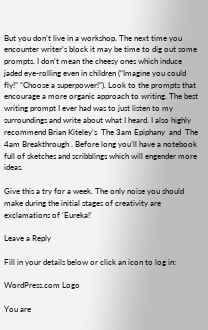But you don’t live in a workshop. The next time you encounter writer’s block it may be time to dig out some prompts. I don’t mean the cheesy ones which induce jaded eye-rolling even in children (“Imagine you could fly!” “Choose a superpower!”). Look to the prompts that encourage a more organic approach to writing. The best writing prompt I ever had was to just listen to my surroundings and write about what I heard. I also highly recommend Brian Kiteley’s  The 3am Epiphany  and  The 4am Breakthrough . Before long you’ll have a notebook full of sketches and scribblings which will engender more ideas.

Give this a try for a week. The only noise you should make during the initial stages of creativity are exclamations of ‘Eureka!’

Leave a Reply

Fill in your details below or click an icon to log in:

WordPress.com Logo

You are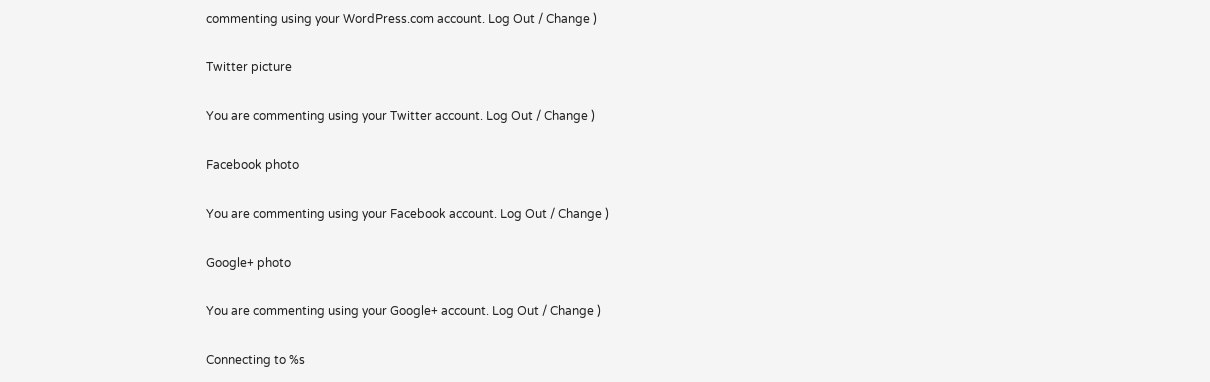commenting using your WordPress.com account. Log Out / Change )

Twitter picture

You are commenting using your Twitter account. Log Out / Change )

Facebook photo

You are commenting using your Facebook account. Log Out / Change )

Google+ photo

You are commenting using your Google+ account. Log Out / Change )

Connecting to %s